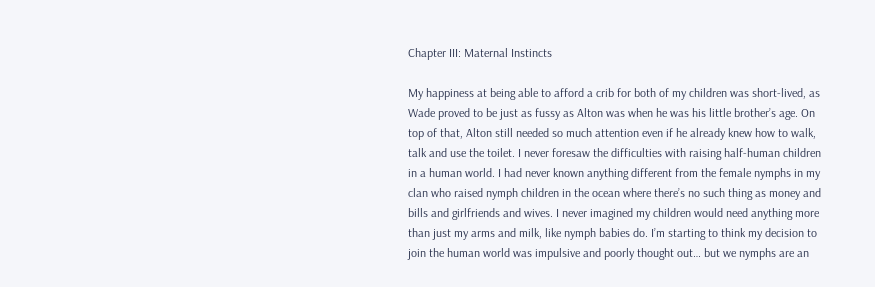Chapter III: Maternal Instincts

My happiness at being able to afford a crib for both of my children was short-lived, as Wade proved to be just as fussy as Alton was when he was his little brother’s age. On top of that, Alton still needed so much attention even if he already knew how to walk, talk and use the toilet. I never foresaw the difficulties with raising half-human children in a human world. I had never known anything different from the female nymphs in my clan who raised nymph children in the ocean where there’s no such thing as money and bills and girlfriends and wives. I never imagined my children would need anything more than just my arms and milk, like nymph babies do. I’m starting to think my decision to join the human world was impulsive and poorly thought out… but we nymphs are an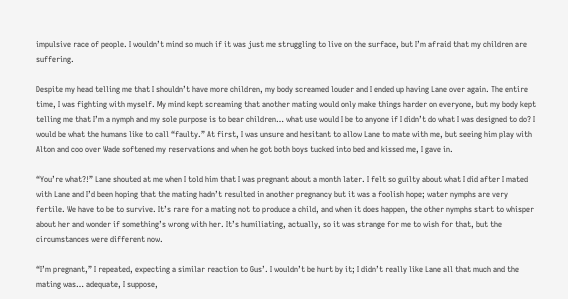impulsive race of people. I wouldn’t mind so much if it was just me struggling to live on the surface, but I’m afraid that my children are suffering.

Despite my head telling me that I shouldn’t have more children, my body screamed louder and I ended up having Lane over again. The entire time, I was fighting with myself. My mind kept screaming that another mating would only make things harder on everyone, but my body kept telling me that I’m a nymph and my sole purpose is to bear children… what use would I be to anyone if I didn’t do what I was designed to do? I would be what the humans like to call “faulty.” At first, I was unsure and hesitant to allow Lane to mate with me, but seeing him play with Alton and coo over Wade softened my reservations and when he got both boys tucked into bed and kissed me, I gave in.

“You’re what?!” Lane shouted at me when I told him that I was pregnant about a month later. I felt so guilty about what I did after I mated with Lane and I’d been hoping that the mating hadn’t resulted in another pregnancy but it was a foolish hope; water nymphs are very fertile. We have to be to survive. It’s rare for a mating not to produce a child, and when it does happen, the other nymphs start to whisper about her and wonder if something’s wrong with her. It’s humiliating, actually, so it was strange for me to wish for that, but the circumstances were different now.

“I’m pregnant,” I repeated, expecting a similar reaction to Gus’. I wouldn’t be hurt by it; I didn’t really like Lane all that much and the mating was… adequate, I suppose,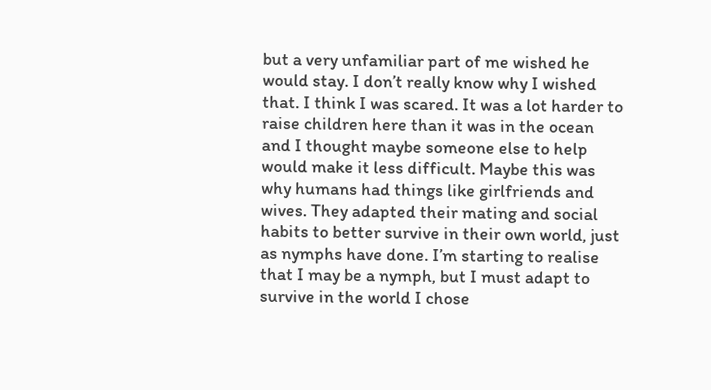but a very unfamiliar part of me wished he would stay. I don’t really know why I wished that. I think I was scared. It was a lot harder to raise children here than it was in the ocean and I thought maybe someone else to help would make it less difficult. Maybe this was why humans had things like girlfriends and wives. They adapted their mating and social habits to better survive in their own world, just as nymphs have done. I’m starting to realise that I may be a nymph, but I must adapt to survive in the world I chose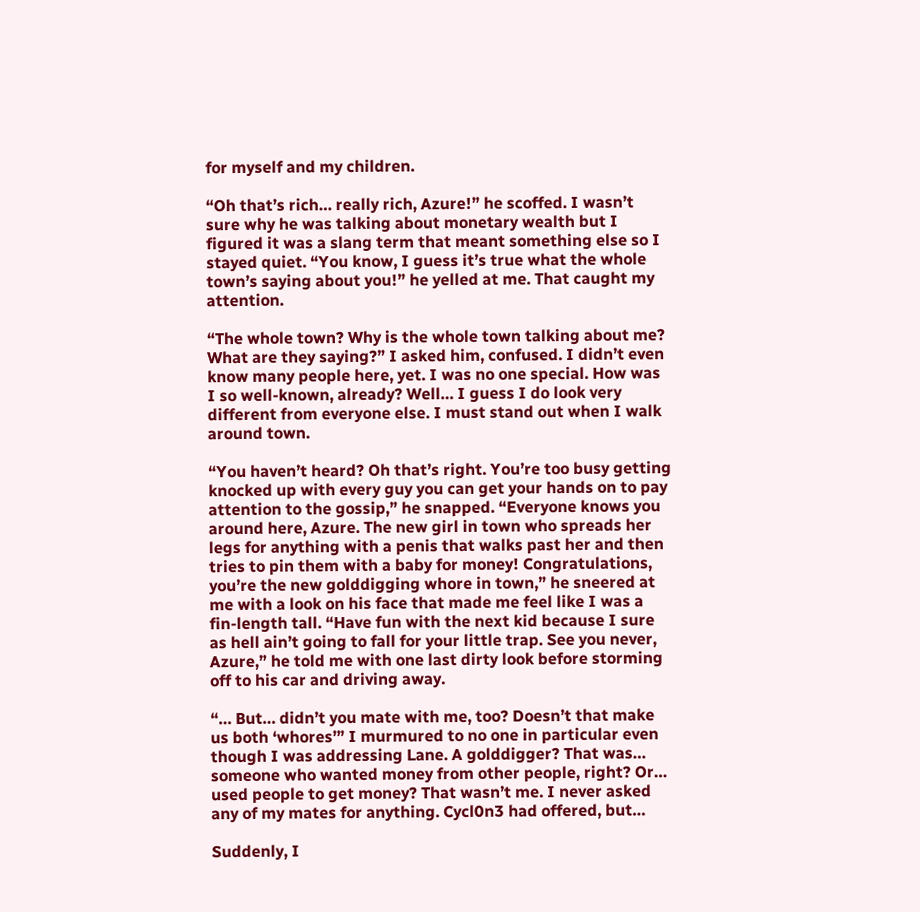for myself and my children.

“Oh that’s rich… really rich, Azure!” he scoffed. I wasn’t sure why he was talking about monetary wealth but I figured it was a slang term that meant something else so I stayed quiet. “You know, I guess it’s true what the whole town’s saying about you!” he yelled at me. That caught my attention.

“The whole town? Why is the whole town talking about me? What are they saying?” I asked him, confused. I didn’t even know many people here, yet. I was no one special. How was I so well-known, already? Well… I guess I do look very different from everyone else. I must stand out when I walk around town.

“You haven’t heard? Oh that’s right. You’re too busy getting knocked up with every guy you can get your hands on to pay attention to the gossip,” he snapped. “Everyone knows you around here, Azure. The new girl in town who spreads her legs for anything with a penis that walks past her and then tries to pin them with a baby for money! Congratulations, you’re the new golddigging whore in town,” he sneered at me with a look on his face that made me feel like I was a fin-length tall. “Have fun with the next kid because I sure as hell ain’t going to fall for your little trap. See you never, Azure,” he told me with one last dirty look before storming off to his car and driving away.

“… But… didn’t you mate with me, too? Doesn’t that make us both ‘whores’” I murmured to no one in particular even though I was addressing Lane. A golddigger? That was… someone who wanted money from other people, right? Or… used people to get money? That wasn’t me. I never asked any of my mates for anything. Cycl0n3 had offered, but…

Suddenly, I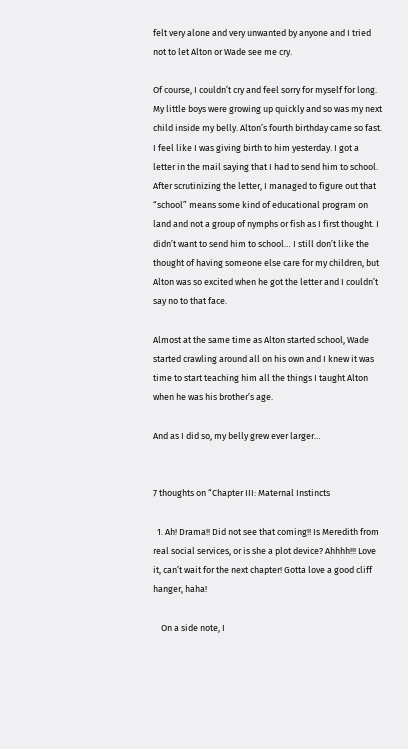felt very alone and very unwanted by anyone and I tried not to let Alton or Wade see me cry.

Of course, I couldn’t cry and feel sorry for myself for long. My little boys were growing up quickly and so was my next child inside my belly. Alton’s fourth birthday came so fast. I feel like I was giving birth to him yesterday. I got a letter in the mail saying that I had to send him to school. After scrutinizing the letter, I managed to figure out that “school” means some kind of educational program on land and not a group of nymphs or fish as I first thought. I didn’t want to send him to school… I still don’t like the thought of having someone else care for my children, but Alton was so excited when he got the letter and I couldn’t say no to that face.

Almost at the same time as Alton started school, Wade started crawling around all on his own and I knew it was time to start teaching him all the things I taught Alton when he was his brother’s age.

And as I did so, my belly grew ever larger…


7 thoughts on “Chapter III: Maternal Instincts

  1. Ah! Drama!! Did not see that coming!! Is Meredith from real social services, or is she a plot device? Ahhhh!!! Love it, can’t wait for the next chapter! Gotta love a good cliff hanger, haha!

    On a side note, I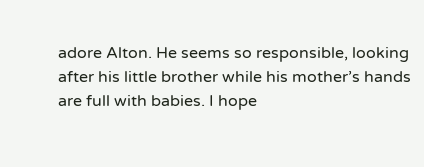adore Alton. He seems so responsible, looking after his little brother while his mother’s hands are full with babies. I hope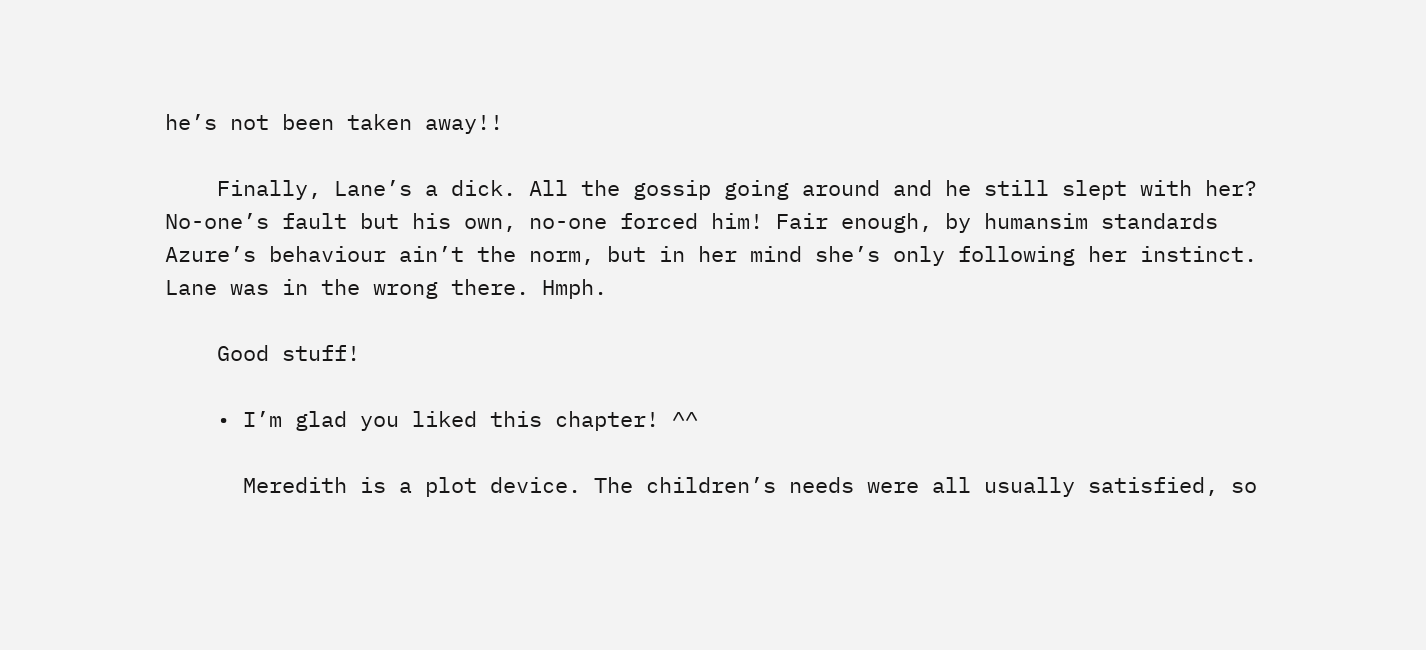he’s not been taken away!!

    Finally, Lane’s a dick. All the gossip going around and he still slept with her? No-one’s fault but his own, no-one forced him! Fair enough, by humansim standards Azure’s behaviour ain’t the norm, but in her mind she’s only following her instinct. Lane was in the wrong there. Hmph.

    Good stuff!

    • I’m glad you liked this chapter! ^^

      Meredith is a plot device. The children’s needs were all usually satisfied, so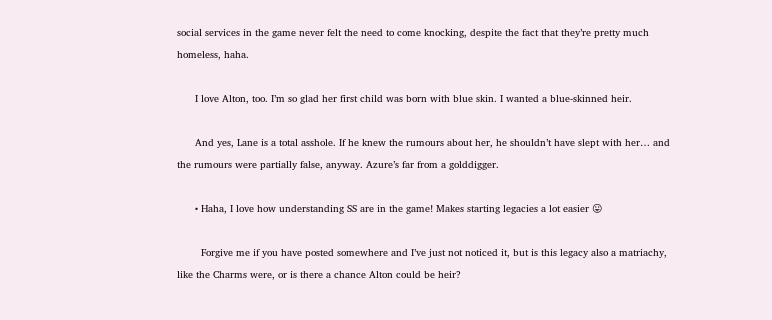social services in the game never felt the need to come knocking, despite the fact that they’re pretty much homeless, haha.

      I love Alton, too. I’m so glad her first child was born with blue skin. I wanted a blue-skinned heir.

      And yes, Lane is a total asshole. If he knew the rumours about her, he shouldn’t have slept with her… and the rumours were partially false, anyway. Azure’s far from a golddigger.

      • Haha, I love how understanding SS are in the game! Makes starting legacies a lot easier 😛

        Forgive me if you have posted somewhere and I’ve just not noticed it, but is this legacy also a matriachy, like the Charms were, or is there a chance Alton could be heir?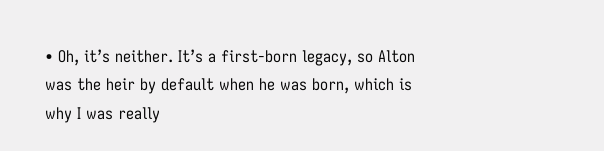• Oh, it’s neither. It’s a first-born legacy, so Alton was the heir by default when he was born, which is why I was really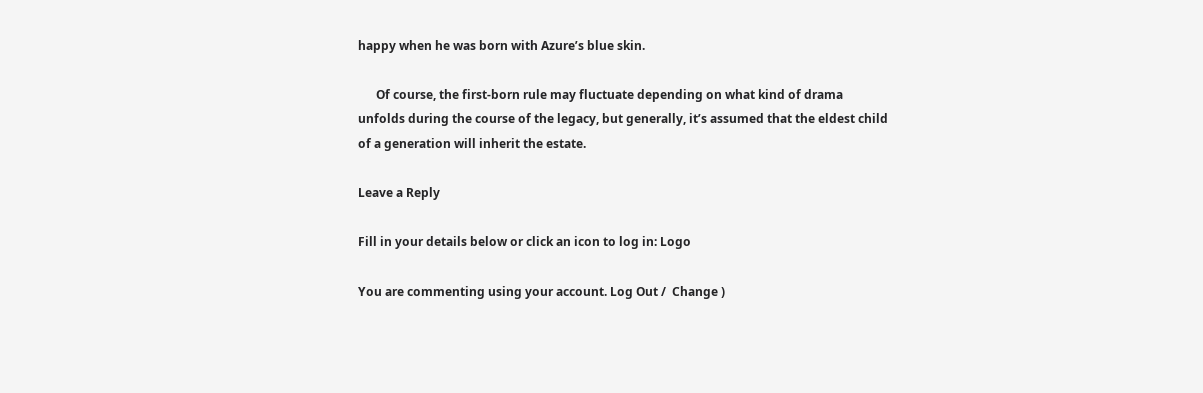happy when he was born with Azure’s blue skin.

      Of course, the first-born rule may fluctuate depending on what kind of drama unfolds during the course of the legacy, but generally, it’s assumed that the eldest child of a generation will inherit the estate.

Leave a Reply

Fill in your details below or click an icon to log in: Logo

You are commenting using your account. Log Out /  Change )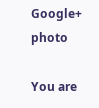Google+ photo

You are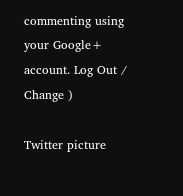commenting using your Google+ account. Log Out /  Change )

Twitter picture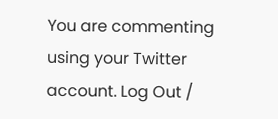You are commenting using your Twitter account. Log Out /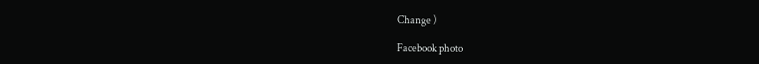Change )

Facebook photo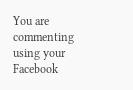You are commenting using your Facebook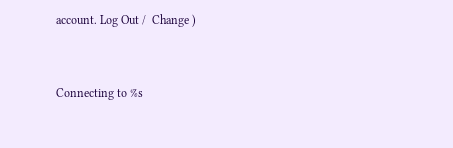account. Log Out /  Change )


Connecting to %s